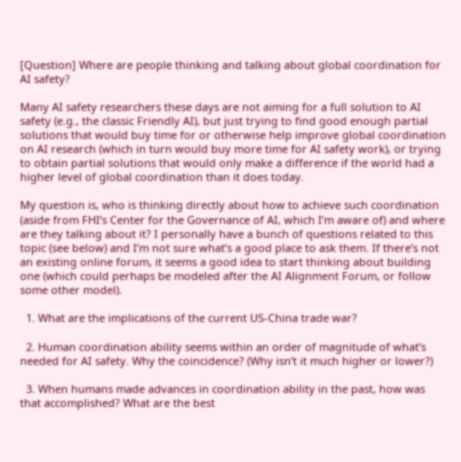[Question] Where are people thinking and talking about global coordination for AI safety?

Many AI safety researchers these days are not aiming for a full solution to AI safety (e.g., the classic Friendly AI), but just trying to find good enough partial solutions that would buy time for or otherwise help improve global coordination on AI research (which in turn would buy more time for AI safety work), or trying to obtain partial solutions that would only make a difference if the world had a higher level of global coordination than it does today.

My question is, who is thinking directly about how to achieve such coordination (aside from FHI’s Center for the Governance of AI, which I’m aware of) and where are they talking about it? I personally have a bunch of questions related to this topic (see below) and I’m not sure what’s a good place to ask them. If there’s not an existing online forum, it seems a good idea to start thinking about building one (which could perhaps be modeled after the AI Alignment Forum, or follow some other model).

  1. What are the implications of the current US-China trade war?

  2. Human coordination ability seems within an order of magnitude of what’s needed for AI safety. Why the coincidence? (Why isn’t it much higher or lower?)

  3. When humans made advances in coordination ability in the past, how was that accomplished? What are the best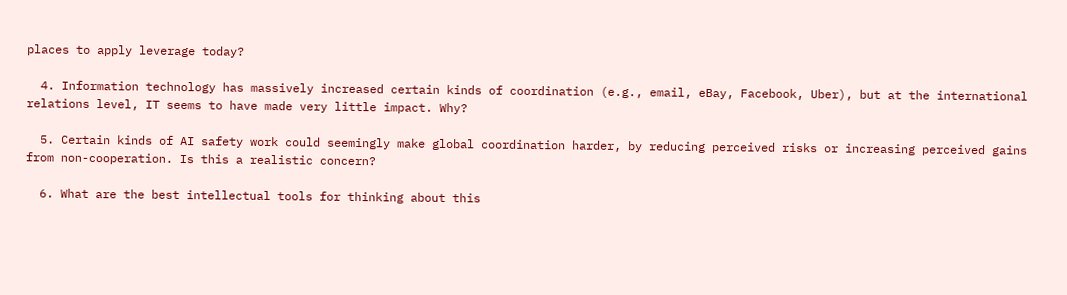places to apply leverage today?

  4. Information technology has massively increased certain kinds of coordination (e.g., email, eBay, Facebook, Uber), but at the international relations level, IT seems to have made very little impact. Why?

  5. Certain kinds of AI safety work could seemingly make global coordination harder, by reducing perceived risks or increasing perceived gains from non-cooperation. Is this a realistic concern?

  6. What are the best intellectual tools for thinking about this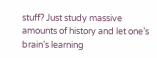stuff? Just study massive amounts of history and let one’s brain’s learning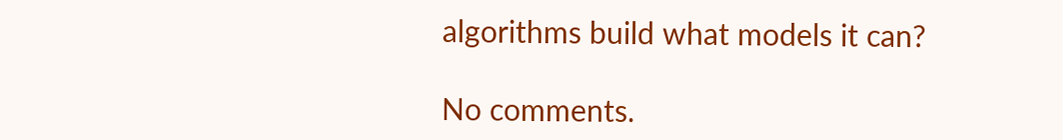algorithms build what models it can?

No comments.